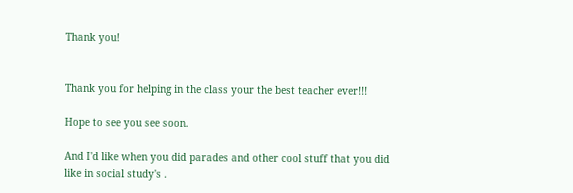Thank you!


Thank you for helping in the class your the best teacher ever!!!

Hope to see you see soon.

And I'd like when you did parades and other cool stuff that you did like in social study's .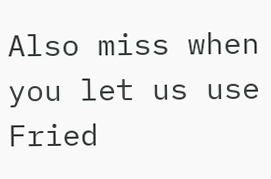Also miss when you let us use Fried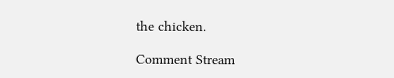the chicken.

Comment Stream